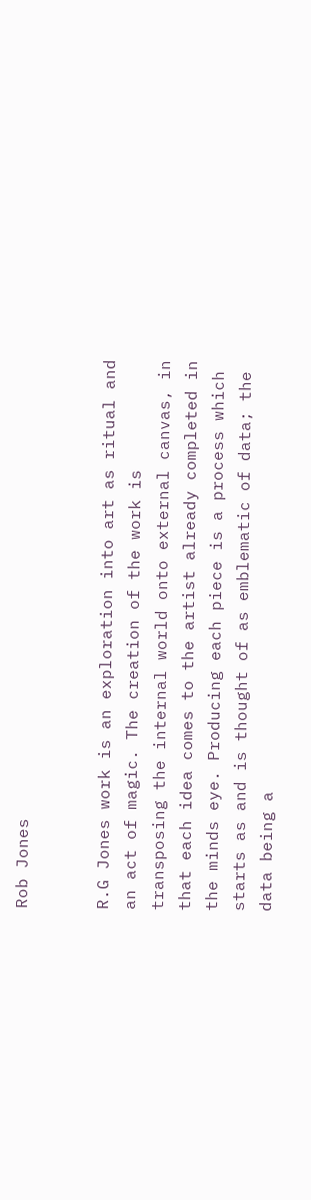Rob Jones


R.G Jones work is an exploration into art as ritual and an act of magic. The creation of the work is transposing the internal world onto external canvas, in that each idea comes to the artist already completed in the minds eye. Producing each piece is a process which starts as and is thought of as emblematic of data; the data being a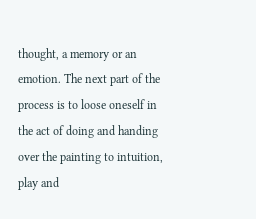thought, a memory or an emotion. The next part of the process is to loose oneself in the act of doing and handing over the painting to intuition, play and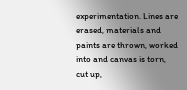experimentation. Lines are erased, materials and paints are thrown, worked into and canvas is torn, cut up,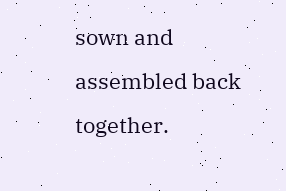sown and assembled back together.